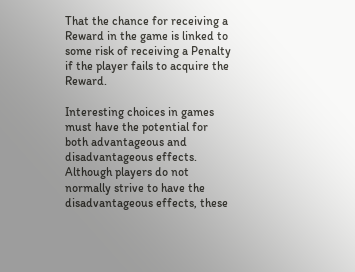That the chance for receiving a Reward in the game is linked to some risk of receiving a Penalty if the player fails to acquire the Reward.

Interesting choices in games must have the potential for both advantageous and disadvantageous effects. Although players do not normally strive to have the disadvantageous effects, these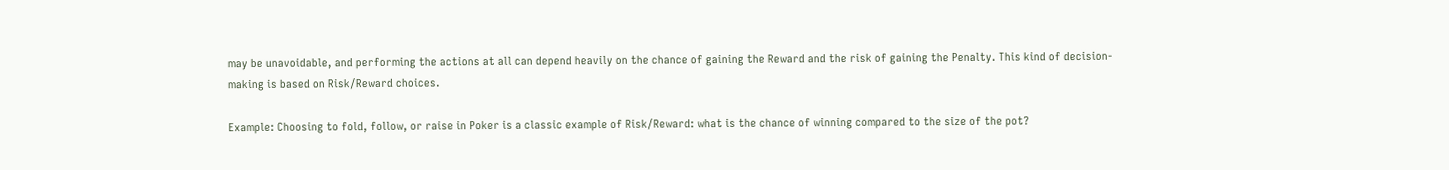may be unavoidable, and performing the actions at all can depend heavily on the chance of gaining the Reward and the risk of gaining the Penalty. This kind of decision-making is based on Risk/Reward choices.

Example: Choosing to fold, follow, or raise in Poker is a classic example of Risk/Reward: what is the chance of winning compared to the size of the pot?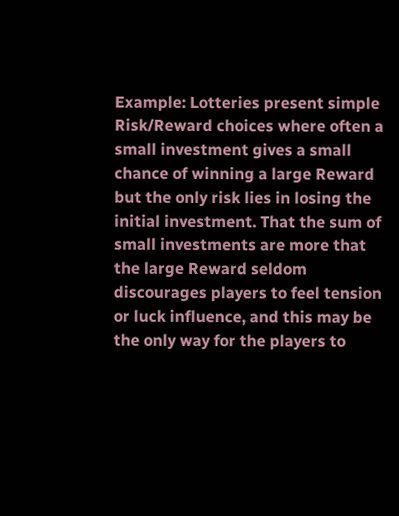Example: Lotteries present simple Risk/Reward choices where often a small investment gives a small chance of winning a large Reward but the only risk lies in losing the initial investment. That the sum of small investments are more that the large Reward seldom discourages players to feel tension or luck influence, and this may be the only way for the players to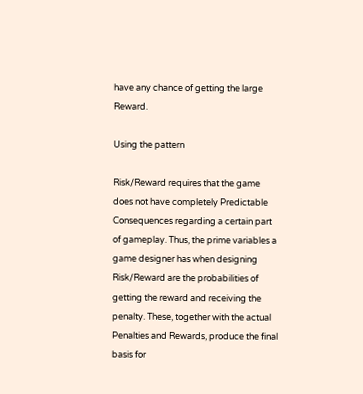have any chance of getting the large Reward.

Using the pattern

Risk/Reward requires that the game does not have completely Predictable Consequences regarding a certain part of gameplay. Thus, the prime variables a game designer has when designing Risk/Reward are the probabilities of getting the reward and receiving the penalty. These, together with the actual Penalties and Rewards, produce the final basis for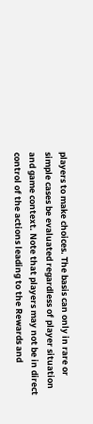players to make choices. The basis can only in rare or simple cases be evaluated regardless of player situation and game context. Note that players may not be in direct control of the actions leading to the Rewards and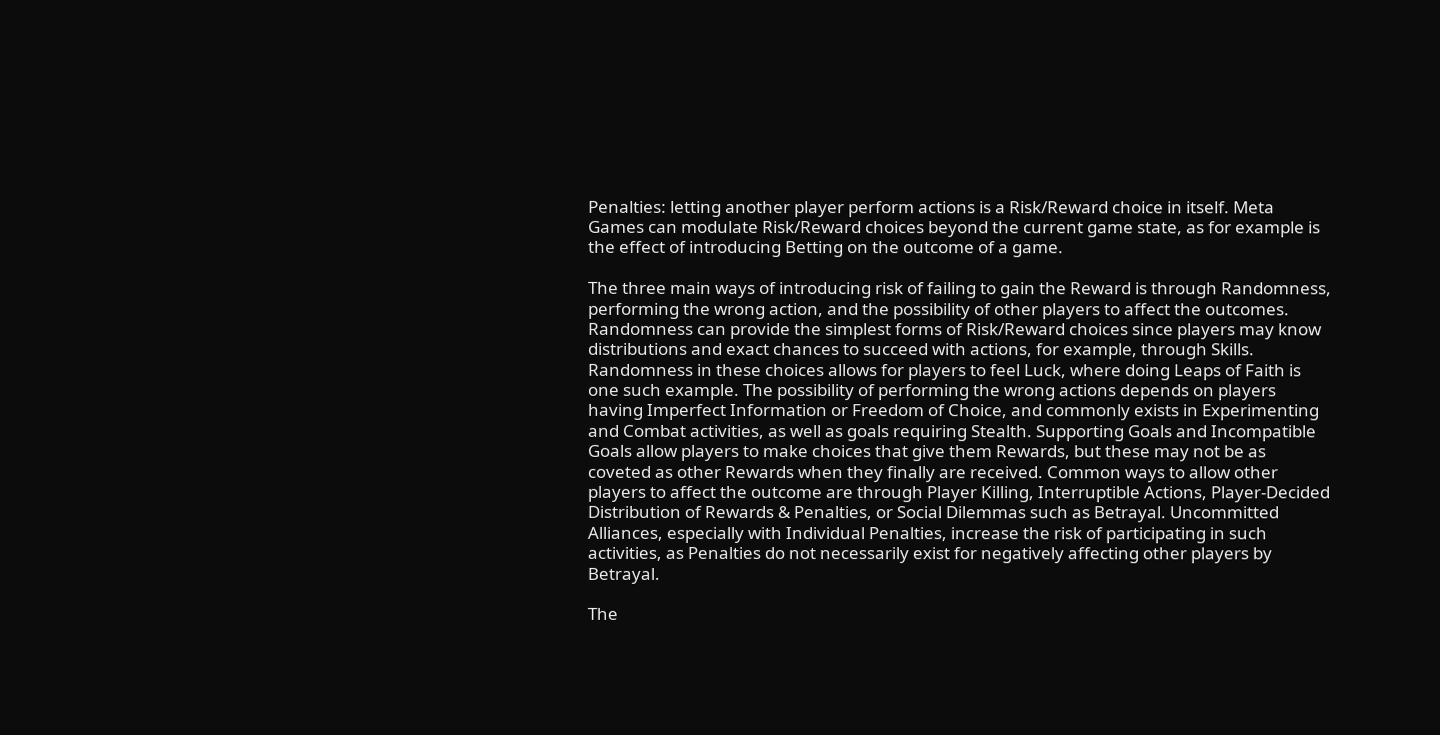Penalties: letting another player perform actions is a Risk/Reward choice in itself. Meta Games can modulate Risk/Reward choices beyond the current game state, as for example is the effect of introducing Betting on the outcome of a game.

The three main ways of introducing risk of failing to gain the Reward is through Randomness, performing the wrong action, and the possibility of other players to affect the outcomes. Randomness can provide the simplest forms of Risk/Reward choices since players may know distributions and exact chances to succeed with actions, for example, through Skills. Randomness in these choices allows for players to feel Luck, where doing Leaps of Faith is one such example. The possibility of performing the wrong actions depends on players having Imperfect Information or Freedom of Choice, and commonly exists in Experimenting and Combat activities, as well as goals requiring Stealth. Supporting Goals and Incompatible Goals allow players to make choices that give them Rewards, but these may not be as coveted as other Rewards when they finally are received. Common ways to allow other players to affect the outcome are through Player Killing, Interruptible Actions, Player-Decided Distribution of Rewards & Penalties, or Social Dilemmas such as Betrayal. Uncommitted Alliances, especially with Individual Penalties, increase the risk of participating in such activities, as Penalties do not necessarily exist for negatively affecting other players by Betrayal.

The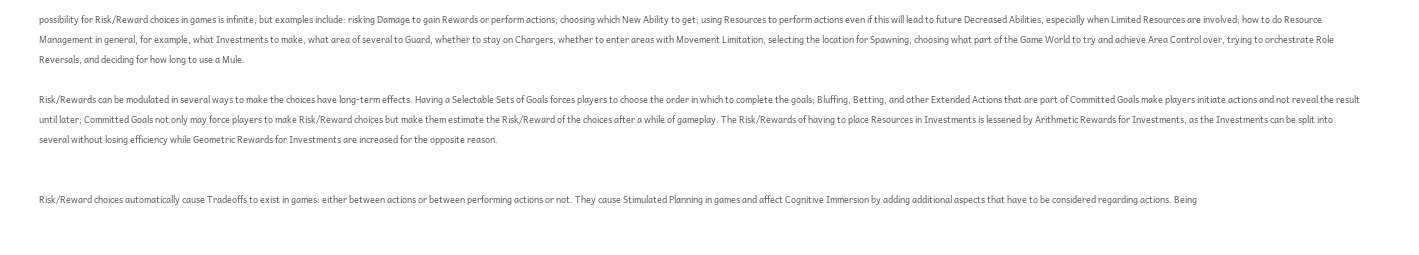possibility for Risk/Reward choices in games is infinite, but examples include: risking Damage to gain Rewards or perform actions; choosing which New Ability to get; using Resources to perform actions even if this will lead to future Decreased Abilities, especially when Limited Resources are involved; how to do Resource Management in general, for example, what Investments to make, what area of several to Guard, whether to stay on Chargers, whether to enter areas with Movement Limitation, selecting the location for Spawning, choosing what part of the Game World to try and achieve Area Control over, trying to orchestrate Role Reversals, and deciding for how long to use a Mule.

Risk/Rewards can be modulated in several ways to make the choices have long-term effects. Having a Selectable Sets of Goals forces players to choose the order in which to complete the goals; Bluffing, Betting, and other Extended Actions that are part of Committed Goals make players initiate actions and not reveal the result until later; Committed Goals not only may force players to make Risk/Reward choices but make them estimate the Risk/Reward of the choices after a while of gameplay. The Risk/Rewards of having to place Resources in Investments is lessened by Arithmetic Rewards for Investments, as the Investments can be split into several without losing efficiency while Geometric Rewards for Investments are increased for the opposite reason.


Risk/Reward choices automatically cause Tradeoffs to exist in games: either between actions or between performing actions or not. They cause Stimulated Planning in games and affect Cognitive Immersion by adding additional aspects that have to be considered regarding actions. Being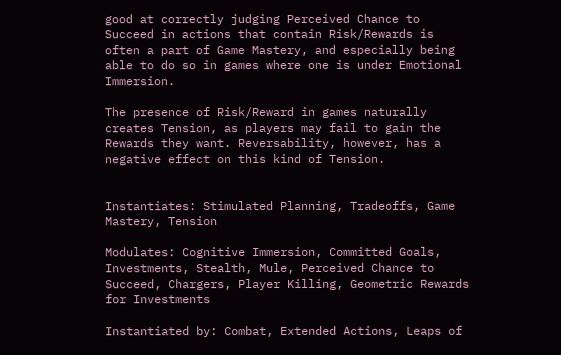good at correctly judging Perceived Chance to Succeed in actions that contain Risk/Rewards is often a part of Game Mastery, and especially being able to do so in games where one is under Emotional Immersion.

The presence of Risk/Reward in games naturally creates Tension, as players may fail to gain the Rewards they want. Reversability, however, has a negative effect on this kind of Tension.


Instantiates: Stimulated Planning, Tradeoffs, Game Mastery, Tension

Modulates: Cognitive Immersion, Committed Goals, Investments, Stealth, Mule, Perceived Chance to Succeed, Chargers, Player Killing, Geometric Rewards for Investments

Instantiated by: Combat, Extended Actions, Leaps of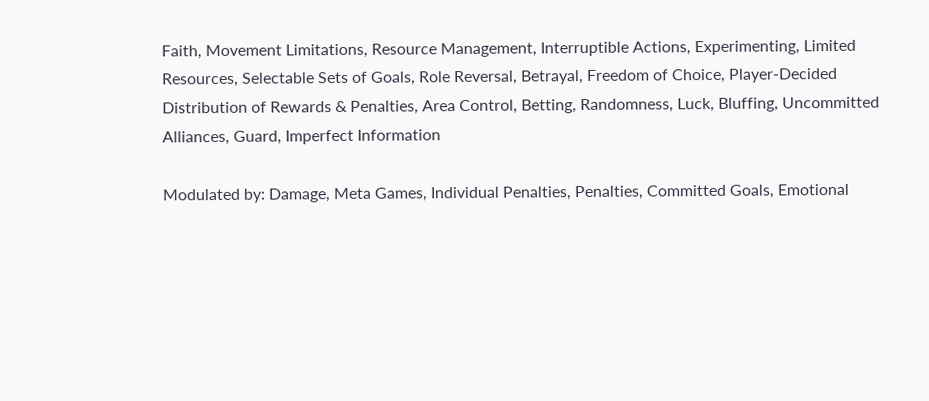Faith, Movement Limitations, Resource Management, Interruptible Actions, Experimenting, Limited Resources, Selectable Sets of Goals, Role Reversal, Betrayal, Freedom of Choice, Player-Decided Distribution of Rewards & Penalties, Area Control, Betting, Randomness, Luck, Bluffing, Uncommitted Alliances, Guard, Imperfect Information

Modulated by: Damage, Meta Games, Individual Penalties, Penalties, Committed Goals, Emotional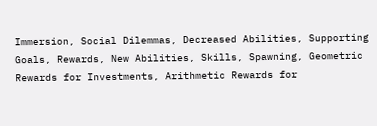Immersion, Social Dilemmas, Decreased Abilities, Supporting Goals, Rewards, New Abilities, Skills, Spawning, Geometric Rewards for Investments, Arithmetic Rewards for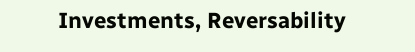Investments, Reversability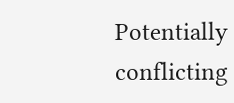Potentially conflicting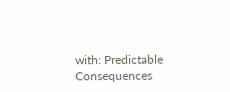with: Predictable Consequences